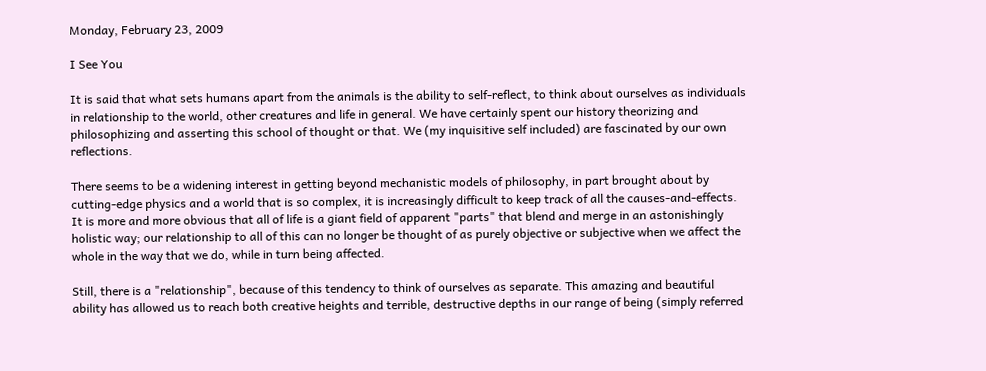Monday, February 23, 2009

I See You

It is said that what sets humans apart from the animals is the ability to self-reflect, to think about ourselves as individuals in relationship to the world, other creatures and life in general. We have certainly spent our history theorizing and philosophizing and asserting this school of thought or that. We (my inquisitive self included) are fascinated by our own reflections.

There seems to be a widening interest in getting beyond mechanistic models of philosophy, in part brought about by cutting-edge physics and a world that is so complex, it is increasingly difficult to keep track of all the causes-and-effects. It is more and more obvious that all of life is a giant field of apparent "parts" that blend and merge in an astonishingly holistic way; our relationship to all of this can no longer be thought of as purely objective or subjective when we affect the whole in the way that we do, while in turn being affected.

Still, there is a "relationship", because of this tendency to think of ourselves as separate. This amazing and beautiful ability has allowed us to reach both creative heights and terrible, destructive depths in our range of being (simply referred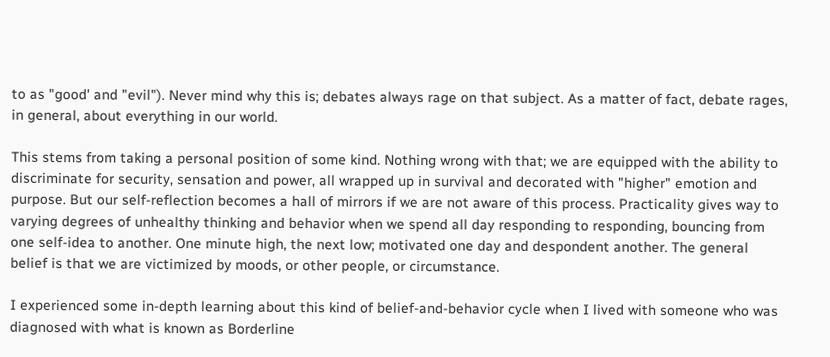to as "good' and "evil"). Never mind why this is; debates always rage on that subject. As a matter of fact, debate rages, in general, about everything in our world.

This stems from taking a personal position of some kind. Nothing wrong with that; we are equipped with the ability to discriminate for security, sensation and power, all wrapped up in survival and decorated with "higher" emotion and purpose. But our self-reflection becomes a hall of mirrors if we are not aware of this process. Practicality gives way to varying degrees of unhealthy thinking and behavior when we spend all day responding to responding, bouncing from one self-idea to another. One minute high, the next low; motivated one day and despondent another. The general belief is that we are victimized by moods, or other people, or circumstance.

I experienced some in-depth learning about this kind of belief-and-behavior cycle when I lived with someone who was diagnosed with what is known as Borderline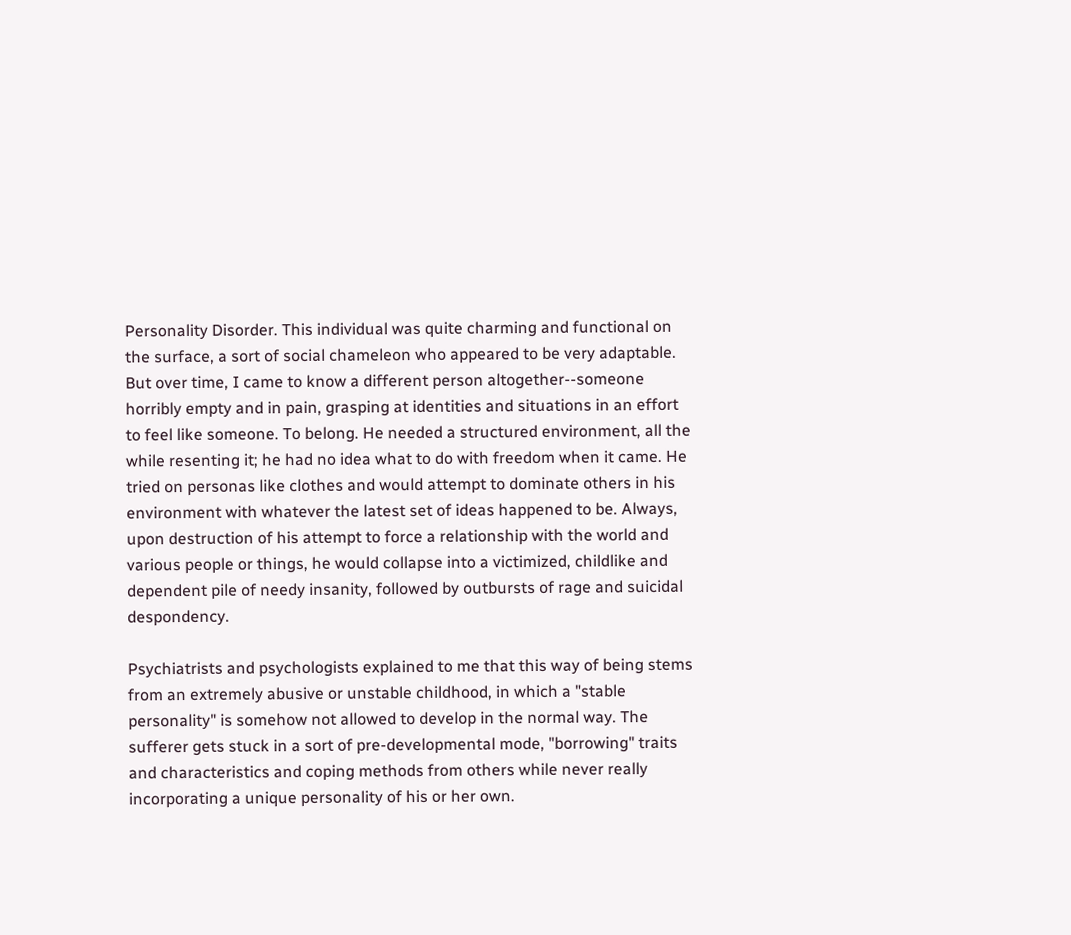Personality Disorder. This individual was quite charming and functional on the surface, a sort of social chameleon who appeared to be very adaptable. But over time, I came to know a different person altogether--someone horribly empty and in pain, grasping at identities and situations in an effort to feel like someone. To belong. He needed a structured environment, all the while resenting it; he had no idea what to do with freedom when it came. He tried on personas like clothes and would attempt to dominate others in his environment with whatever the latest set of ideas happened to be. Always, upon destruction of his attempt to force a relationship with the world and various people or things, he would collapse into a victimized, childlike and dependent pile of needy insanity, followed by outbursts of rage and suicidal despondency.

Psychiatrists and psychologists explained to me that this way of being stems from an extremely abusive or unstable childhood, in which a "stable personality" is somehow not allowed to develop in the normal way. The sufferer gets stuck in a sort of pre-developmental mode, "borrowing" traits and characteristics and coping methods from others while never really incorporating a unique personality of his or her own.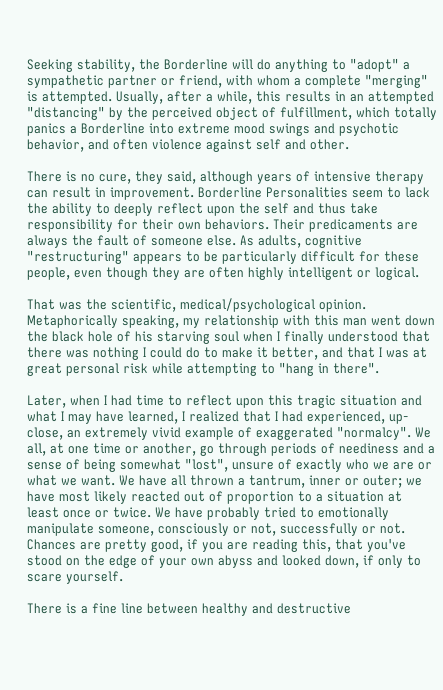Seeking stability, the Borderline will do anything to "adopt" a sympathetic partner or friend, with whom a complete "merging" is attempted. Usually, after a while, this results in an attempted "distancing" by the perceived object of fulfillment, which totally panics a Borderline into extreme mood swings and psychotic behavior, and often violence against self and other.

There is no cure, they said, although years of intensive therapy can result in improvement. Borderline Personalities seem to lack the ability to deeply reflect upon the self and thus take responsibility for their own behaviors. Their predicaments are always the fault of someone else. As adults, cognitive "restructuring" appears to be particularly difficult for these people, even though they are often highly intelligent or logical.

That was the scientific, medical/psychological opinion. Metaphorically speaking, my relationship with this man went down the black hole of his starving soul when I finally understood that there was nothing I could do to make it better, and that I was at great personal risk while attempting to "hang in there".

Later, when I had time to reflect upon this tragic situation and what I may have learned, I realized that I had experienced, up-close, an extremely vivid example of exaggerated "normalcy". We all, at one time or another, go through periods of neediness and a sense of being somewhat "lost", unsure of exactly who we are or what we want. We have all thrown a tantrum, inner or outer; we have most likely reacted out of proportion to a situation at least once or twice. We have probably tried to emotionally manipulate someone, consciously or not, successfully or not. Chances are pretty good, if you are reading this, that you've stood on the edge of your own abyss and looked down, if only to scare yourself.

There is a fine line between healthy and destructive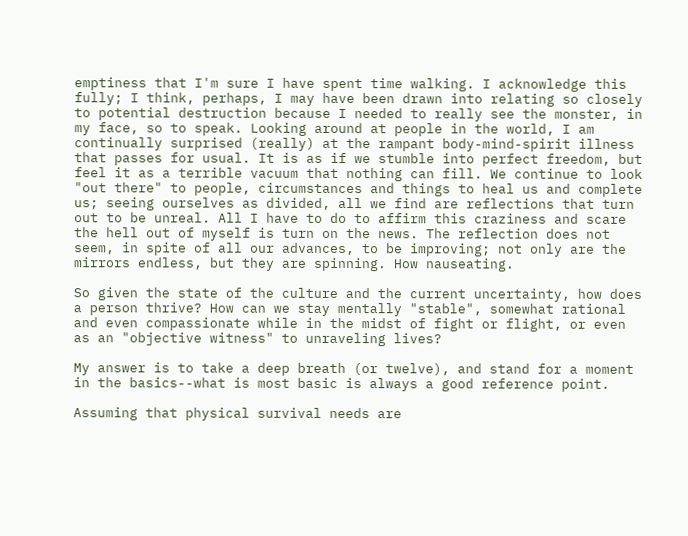emptiness that I'm sure I have spent time walking. I acknowledge this fully; I think, perhaps, I may have been drawn into relating so closely to potential destruction because I needed to really see the monster, in my face, so to speak. Looking around at people in the world, I am continually surprised (really) at the rampant body-mind-spirit illness that passes for usual. It is as if we stumble into perfect freedom, but feel it as a terrible vacuum that nothing can fill. We continue to look "out there" to people, circumstances and things to heal us and complete us; seeing ourselves as divided, all we find are reflections that turn out to be unreal. All I have to do to affirm this craziness and scare the hell out of myself is turn on the news. The reflection does not seem, in spite of all our advances, to be improving; not only are the mirrors endless, but they are spinning. How nauseating.

So given the state of the culture and the current uncertainty, how does a person thrive? How can we stay mentally "stable", somewhat rational and even compassionate while in the midst of fight or flight, or even as an "objective witness" to unraveling lives?

My answer is to take a deep breath (or twelve), and stand for a moment in the basics--what is most basic is always a good reference point.

Assuming that physical survival needs are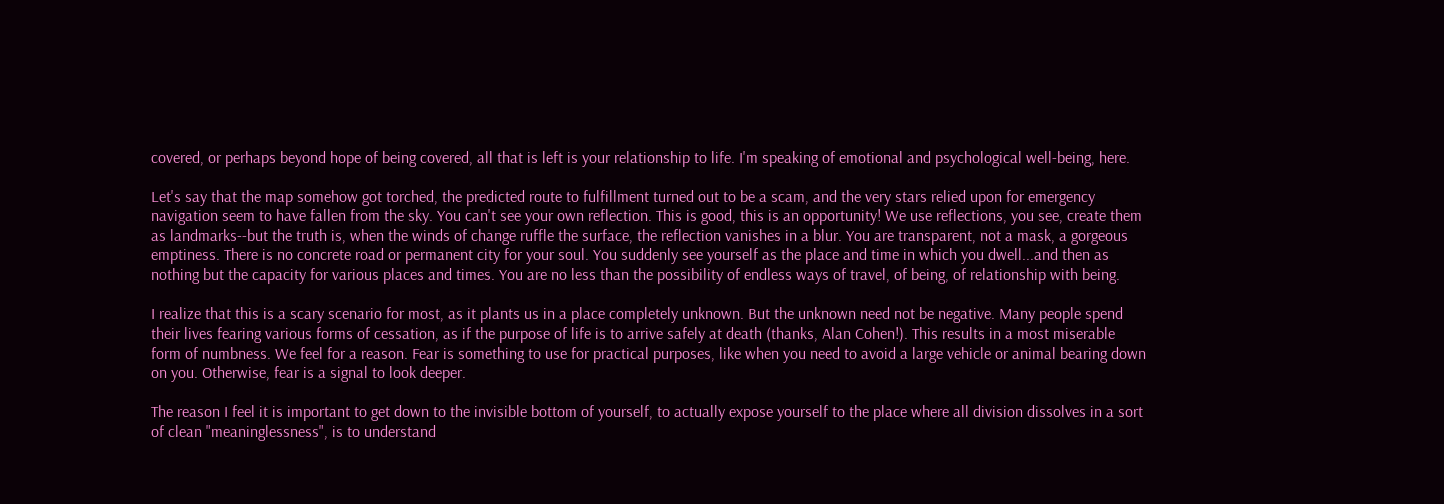covered, or perhaps beyond hope of being covered, all that is left is your relationship to life. I'm speaking of emotional and psychological well-being, here.

Let's say that the map somehow got torched, the predicted route to fulfillment turned out to be a scam, and the very stars relied upon for emergency navigation seem to have fallen from the sky. You can't see your own reflection. This is good, this is an opportunity! We use reflections, you see, create them as landmarks--but the truth is, when the winds of change ruffle the surface, the reflection vanishes in a blur. You are transparent, not a mask, a gorgeous emptiness. There is no concrete road or permanent city for your soul. You suddenly see yourself as the place and time in which you dwell...and then as nothing but the capacity for various places and times. You are no less than the possibility of endless ways of travel, of being, of relationship with being.

I realize that this is a scary scenario for most, as it plants us in a place completely unknown. But the unknown need not be negative. Many people spend their lives fearing various forms of cessation, as if the purpose of life is to arrive safely at death (thanks, Alan Cohen!). This results in a most miserable form of numbness. We feel for a reason. Fear is something to use for practical purposes, like when you need to avoid a large vehicle or animal bearing down on you. Otherwise, fear is a signal to look deeper.

The reason I feel it is important to get down to the invisible bottom of yourself, to actually expose yourself to the place where all division dissolves in a sort of clean "meaninglessness", is to understand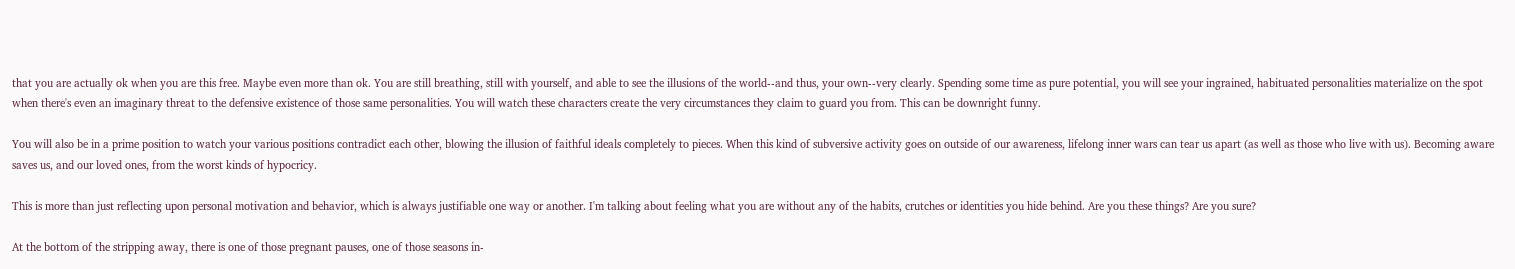that you are actually ok when you are this free. Maybe even more than ok. You are still breathing, still with yourself, and able to see the illusions of the world--and thus, your own--very clearly. Spending some time as pure potential, you will see your ingrained, habituated personalities materialize on the spot when there's even an imaginary threat to the defensive existence of those same personalities. You will watch these characters create the very circumstances they claim to guard you from. This can be downright funny.

You will also be in a prime position to watch your various positions contradict each other, blowing the illusion of faithful ideals completely to pieces. When this kind of subversive activity goes on outside of our awareness, lifelong inner wars can tear us apart (as well as those who live with us). Becoming aware saves us, and our loved ones, from the worst kinds of hypocricy.

This is more than just reflecting upon personal motivation and behavior, which is always justifiable one way or another. I'm talking about feeling what you are without any of the habits, crutches or identities you hide behind. Are you these things? Are you sure?

At the bottom of the stripping away, there is one of those pregnant pauses, one of those seasons in-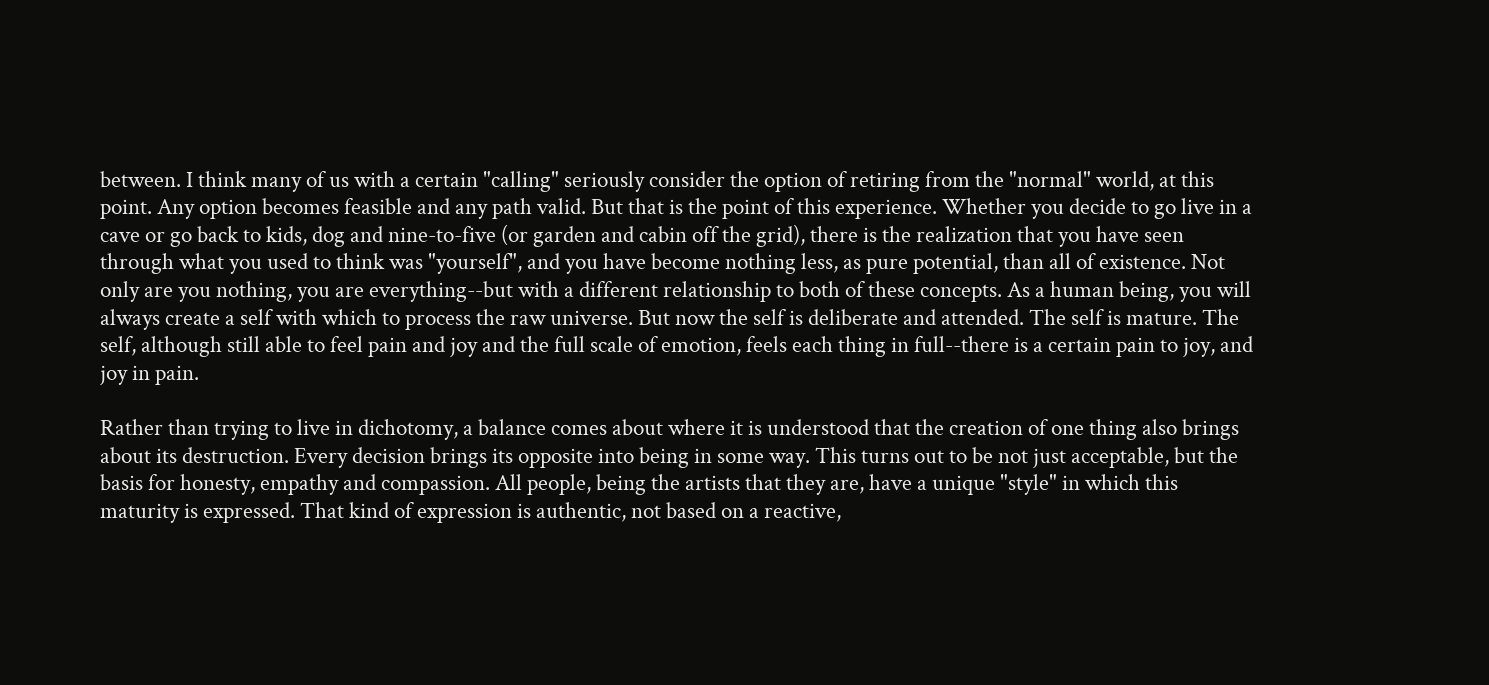between. I think many of us with a certain "calling" seriously consider the option of retiring from the "normal" world, at this point. Any option becomes feasible and any path valid. But that is the point of this experience. Whether you decide to go live in a cave or go back to kids, dog and nine-to-five (or garden and cabin off the grid), there is the realization that you have seen through what you used to think was "yourself", and you have become nothing less, as pure potential, than all of existence. Not only are you nothing, you are everything--but with a different relationship to both of these concepts. As a human being, you will always create a self with which to process the raw universe. But now the self is deliberate and attended. The self is mature. The self, although still able to feel pain and joy and the full scale of emotion, feels each thing in full--there is a certain pain to joy, and joy in pain.

Rather than trying to live in dichotomy, a balance comes about where it is understood that the creation of one thing also brings about its destruction. Every decision brings its opposite into being in some way. This turns out to be not just acceptable, but the basis for honesty, empathy and compassion. All people, being the artists that they are, have a unique "style" in which this maturity is expressed. That kind of expression is authentic, not based on a reactive,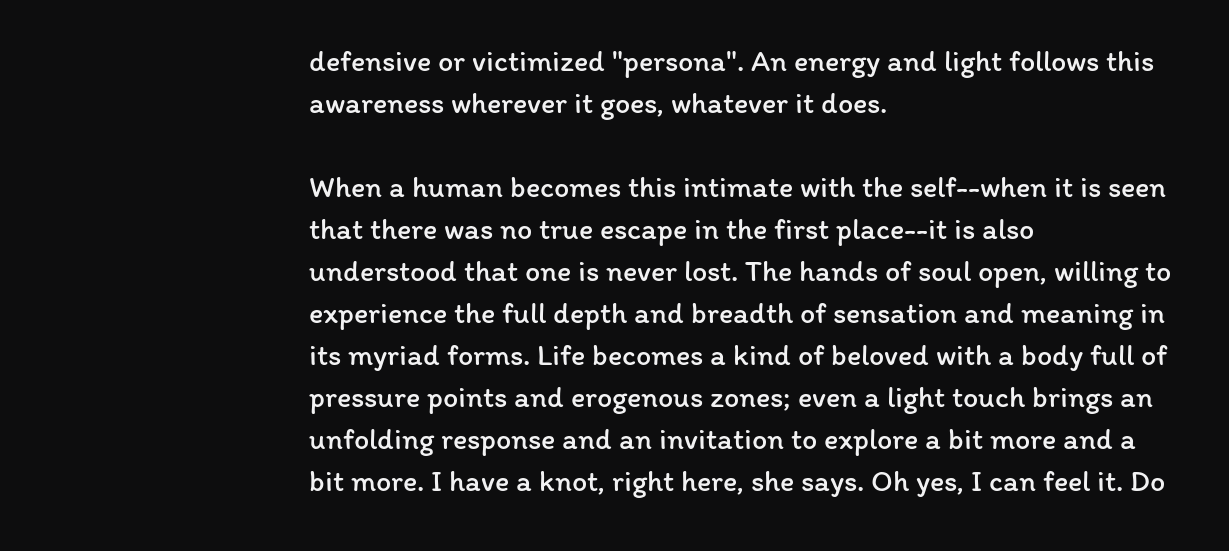defensive or victimized "persona". An energy and light follows this awareness wherever it goes, whatever it does.

When a human becomes this intimate with the self--when it is seen that there was no true escape in the first place--it is also understood that one is never lost. The hands of soul open, willing to experience the full depth and breadth of sensation and meaning in its myriad forms. Life becomes a kind of beloved with a body full of pressure points and erogenous zones; even a light touch brings an unfolding response and an invitation to explore a bit more and a bit more. I have a knot, right here, she says. Oh yes, I can feel it. Do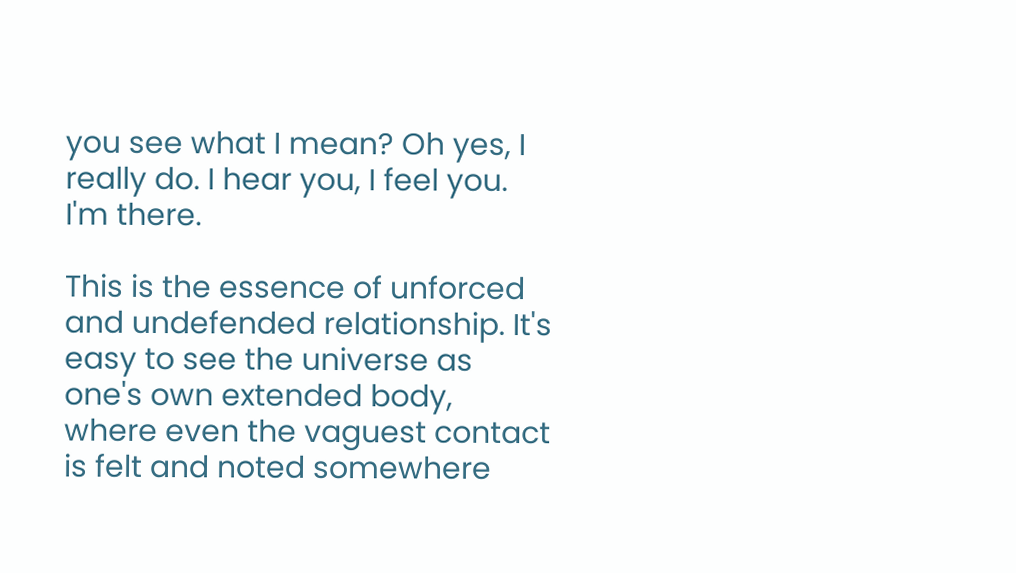you see what I mean? Oh yes, I really do. I hear you, I feel you. I'm there.

This is the essence of unforced and undefended relationship. It's easy to see the universe as one's own extended body, where even the vaguest contact is felt and noted somewhere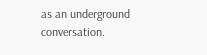as an underground conversation.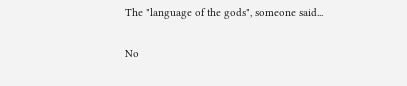The "language of the gods", someone said...

No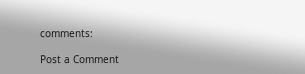comments:

Post a Comment